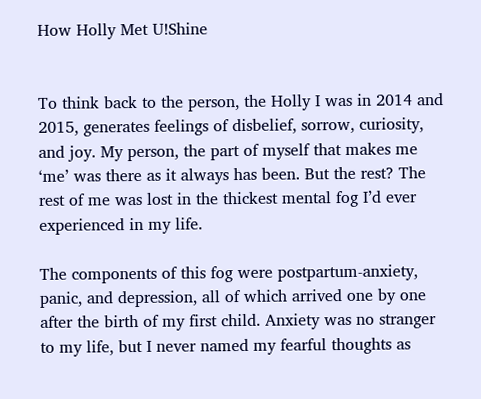How Holly Met U!Shine


To think back to the person, the Holly I was in 2014 and 2015, generates feelings of disbelief, sorrow, curiosity, and joy. My person, the part of myself that makes me ‘me’ was there as it always has been. But the rest? The rest of me was lost in the thickest mental fog I’d ever experienced in my life.

The components of this fog were postpartum-anxiety, panic, and depression, all of which arrived one by one after the birth of my first child. Anxiety was no stranger to my life, but I never named my fearful thoughts as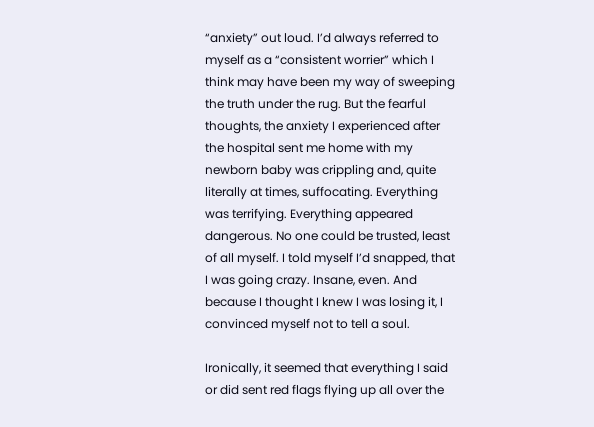“anxiety” out loud. I’d always referred to myself as a “consistent worrier” which I think may have been my way of sweeping the truth under the rug. But the fearful thoughts, the anxiety I experienced after the hospital sent me home with my newborn baby was crippling and, quite literally at times, suffocating. Everything was terrifying. Everything appeared dangerous. No one could be trusted, least of all myself. I told myself I’d snapped, that I was going crazy. Insane, even. And because I thought I knew I was losing it, I convinced myself not to tell a soul.

Ironically, it seemed that everything I said or did sent red flags flying up all over the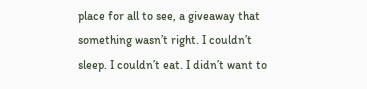place for all to see, a giveaway that something wasn’t right. I couldn’t sleep. I couldn’t eat. I didn’t want to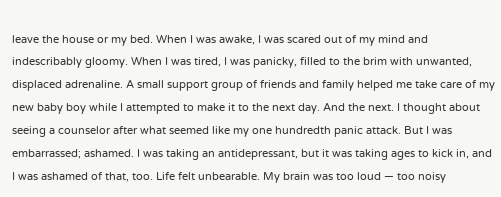leave the house or my bed. When I was awake, I was scared out of my mind and indescribably gloomy. When I was tired, I was panicky, filled to the brim with unwanted, displaced adrenaline. A small support group of friends and family helped me take care of my new baby boy while I attempted to make it to the next day. And the next. I thought about seeing a counselor after what seemed like my one hundredth panic attack. But I was embarrassed; ashamed. I was taking an antidepressant, but it was taking ages to kick in, and I was ashamed of that, too. Life felt unbearable. My brain was too loud — too noisy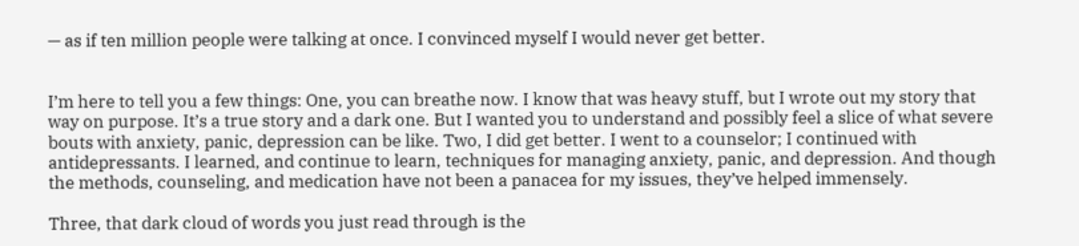— as if ten million people were talking at once. I convinced myself I would never get better.


I’m here to tell you a few things: One, you can breathe now. I know that was heavy stuff, but I wrote out my story that way on purpose. It’s a true story and a dark one. But I wanted you to understand and possibly feel a slice of what severe bouts with anxiety, panic, depression can be like. Two, I did get better. I went to a counselor; I continued with antidepressants. I learned, and continue to learn, techniques for managing anxiety, panic, and depression. And though the methods, counseling, and medication have not been a panacea for my issues, they’ve helped immensely.

Three, that dark cloud of words you just read through is the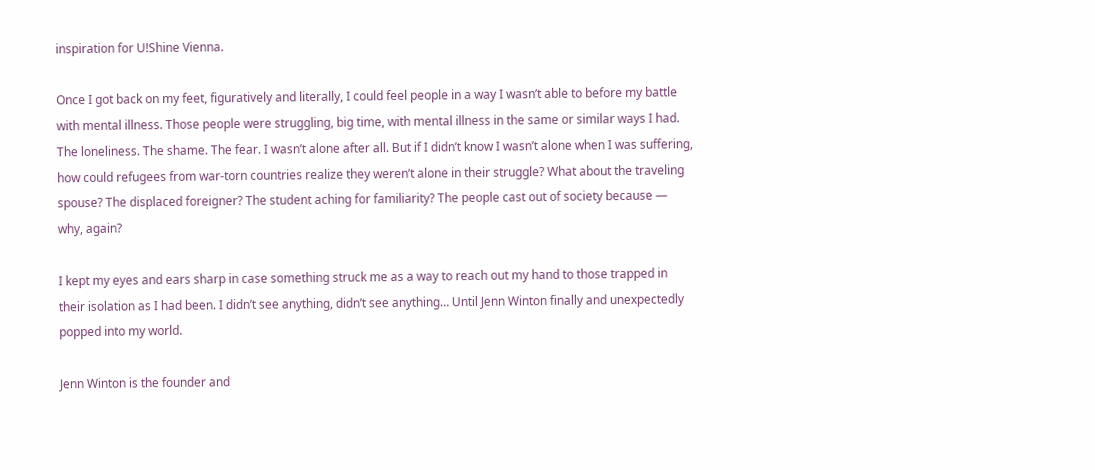inspiration for U!Shine Vienna.

Once I got back on my feet, figuratively and literally, I could feel people in a way I wasn’t able to before my battle with mental illness. Those people were struggling, big time, with mental illness in the same or similar ways I had. The loneliness. The shame. The fear. I wasn’t alone after all. But if I didn’t know I wasn’t alone when I was suffering, how could refugees from war-torn countries realize they weren’t alone in their struggle? What about the traveling spouse? The displaced foreigner? The student aching for familiarity? The people cast out of society because — why, again?

I kept my eyes and ears sharp in case something struck me as a way to reach out my hand to those trapped in their isolation as I had been. I didn’t see anything, didn’t see anything… Until Jenn Winton finally and unexpectedly popped into my world.

Jenn Winton is the founder and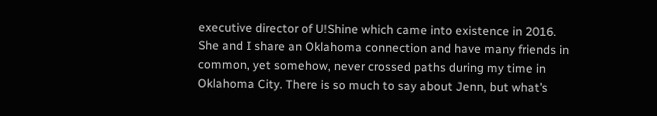executive director of U!Shine which came into existence in 2016. She and I share an Oklahoma connection and have many friends in common, yet somehow, never crossed paths during my time in Oklahoma City. There is so much to say about Jenn, but what’s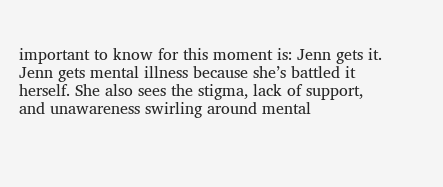important to know for this moment is: Jenn gets it. Jenn gets mental illness because she’s battled it herself. She also sees the stigma, lack of support, and unawareness swirling around mental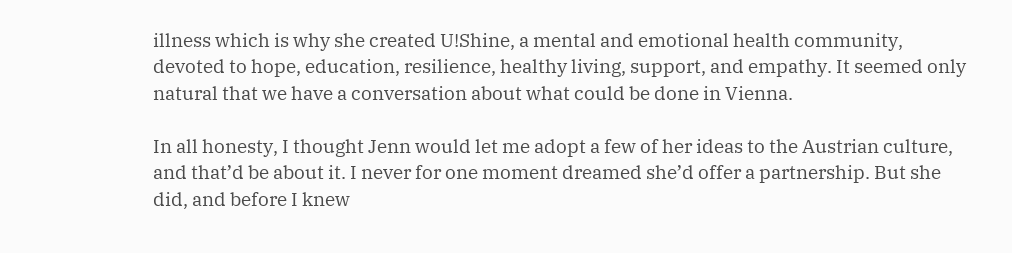illness which is why she created U!Shine, a mental and emotional health community, devoted to hope, education, resilience, healthy living, support, and empathy. It seemed only natural that we have a conversation about what could be done in Vienna.

In all honesty, I thought Jenn would let me adopt a few of her ideas to the Austrian culture, and that’d be about it. I never for one moment dreamed she’d offer a partnership. But she did, and before I knew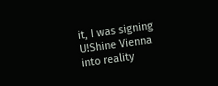it, I was signing U!Shine Vienna into reality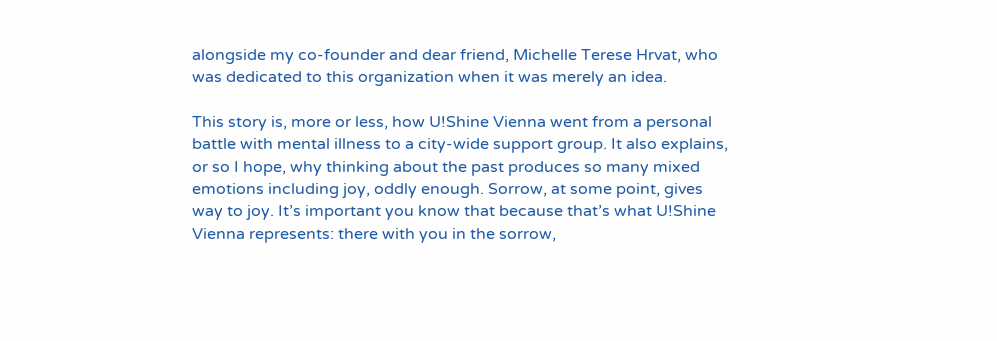alongside my co-founder and dear friend, Michelle Terese Hrvat, who was dedicated to this organization when it was merely an idea.

This story is, more or less, how U!Shine Vienna went from a personal battle with mental illness to a city-wide support group. It also explains, or so I hope, why thinking about the past produces so many mixed emotions including joy, oddly enough. Sorrow, at some point, gives way to joy. It’s important you know that because that’s what U!Shine Vienna represents: there with you in the sorrow,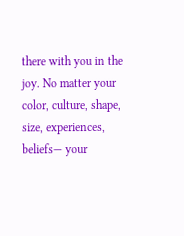there with you in the joy. No matter your color, culture, shape, size, experiences, beliefs— your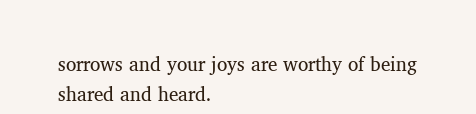sorrows and your joys are worthy of being shared and heard.